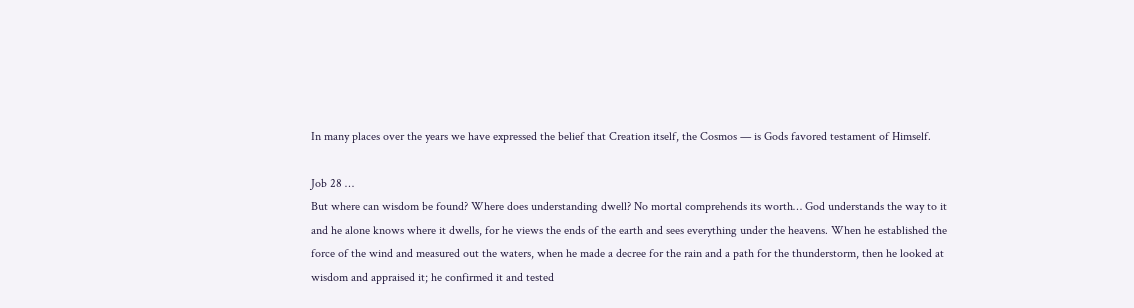In many places over the years we have expressed the belief that Creation itself, the Cosmos — is Gods favored testament of Himself.

Job 28 …
But where can wisdom be found? Where does understanding dwell? No mortal comprehends its worth… God understands the way to it and he alone knows where it dwells, for he views the ends of the earth and sees everything under the heavens. When he established the force of the wind and measured out the waters, when he made a decree for the rain and a path for the thunderstorm, then he looked at wisdom and appraised it; he confirmed it and tested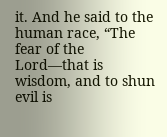it. And he said to the human race, “The fear of the Lord—that is wisdom, and to shun evil is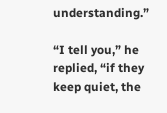understanding.”

“I tell you,” he replied, “if they keep quiet, the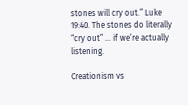stones will cry out.” Luke 19:40. The stones do literally “cry out” … if we’re actually listening.

Creationism vs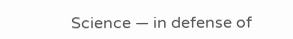Science — in defense of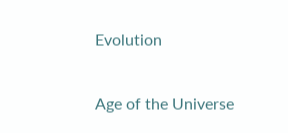Evolution

Age of the Universe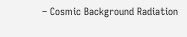– Cosmic Background Radiation